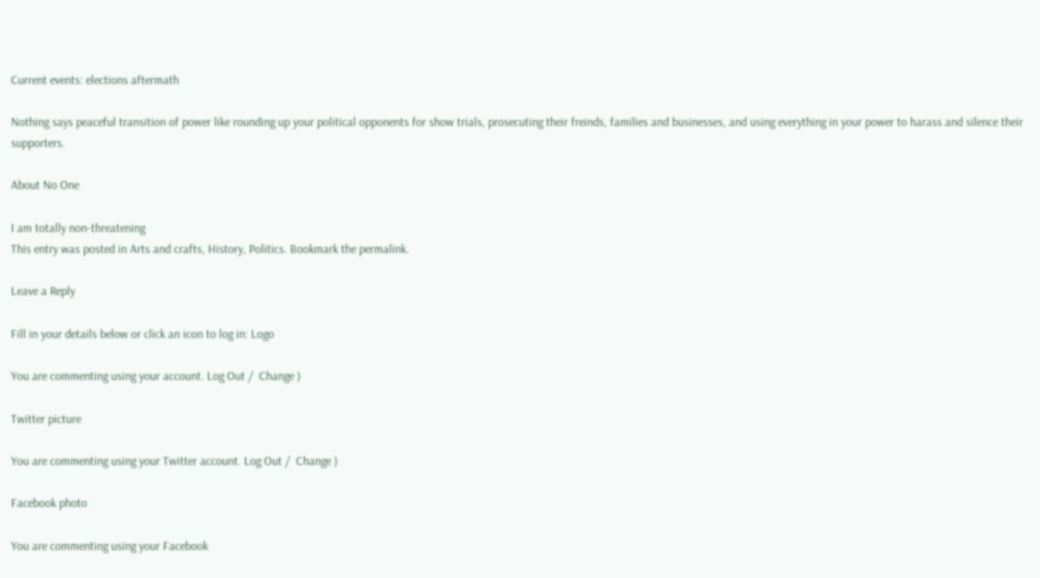Current events: elections aftermath

Nothing says peaceful transition of power like rounding up your political opponents for show trials, prosecuting their freinds, families and businesses, and using everything in your power to harass and silence their supporters.

About No One

I am totally non-threatening
This entry was posted in Arts and crafts, History, Politics. Bookmark the permalink.

Leave a Reply

Fill in your details below or click an icon to log in: Logo

You are commenting using your account. Log Out /  Change )

Twitter picture

You are commenting using your Twitter account. Log Out /  Change )

Facebook photo

You are commenting using your Facebook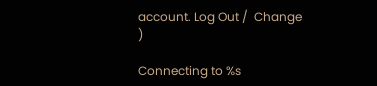account. Log Out /  Change )

Connecting to %s